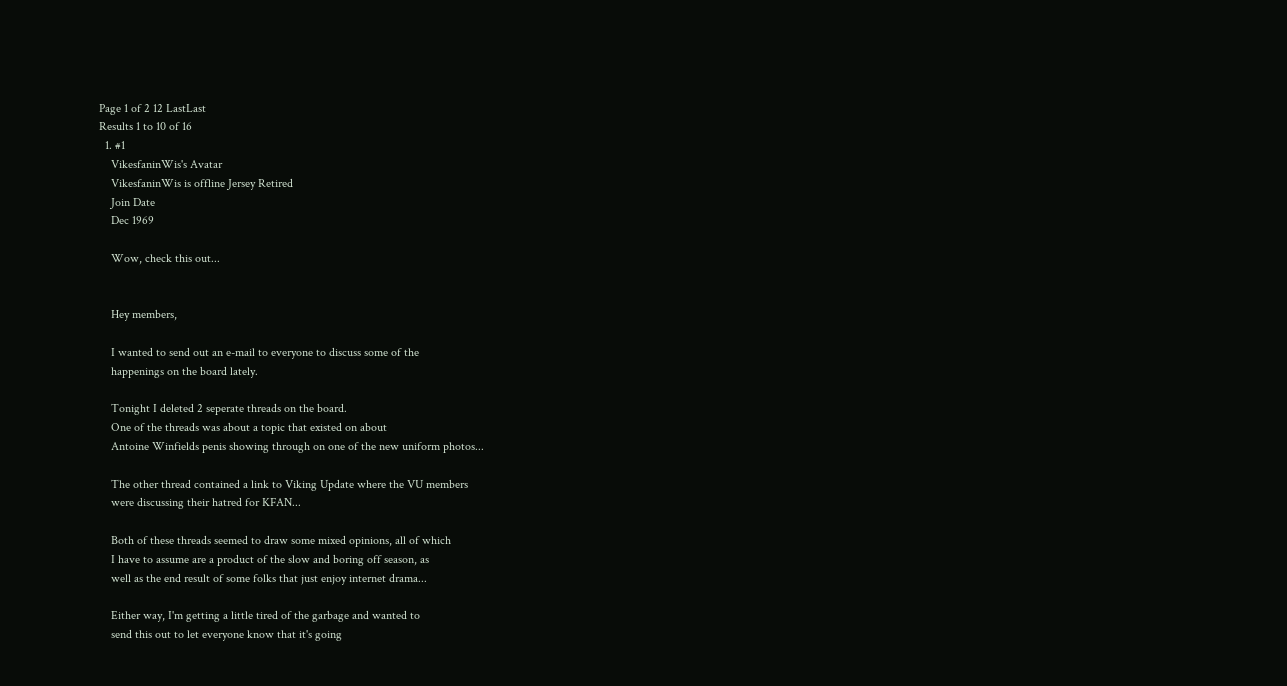Page 1 of 2 12 LastLast
Results 1 to 10 of 16
  1. #1
    VikesfaninWis's Avatar
    VikesfaninWis is offline Jersey Retired
    Join Date
    Dec 1969

    Wow, check this out...


    Hey members,

    I wanted to send out an e-mail to everyone to discuss some of the
    happenings on the board lately.

    Tonight I deleted 2 seperate threads on the board.
    One of the threads was about a topic that existed on about
    Antoine Winfields penis showing through on one of the new uniform photos...

    The other thread contained a link to Viking Update where the VU members
    were discussing their hatred for KFAN...

    Both of these threads seemed to draw some mixed opinions, all of which
    I have to assume are a product of the slow and boring off season, as
    well as the end result of some folks that just enjoy internet drama...

    Either way, I'm getting a little tired of the garbage and wanted to
    send this out to let everyone know that it's going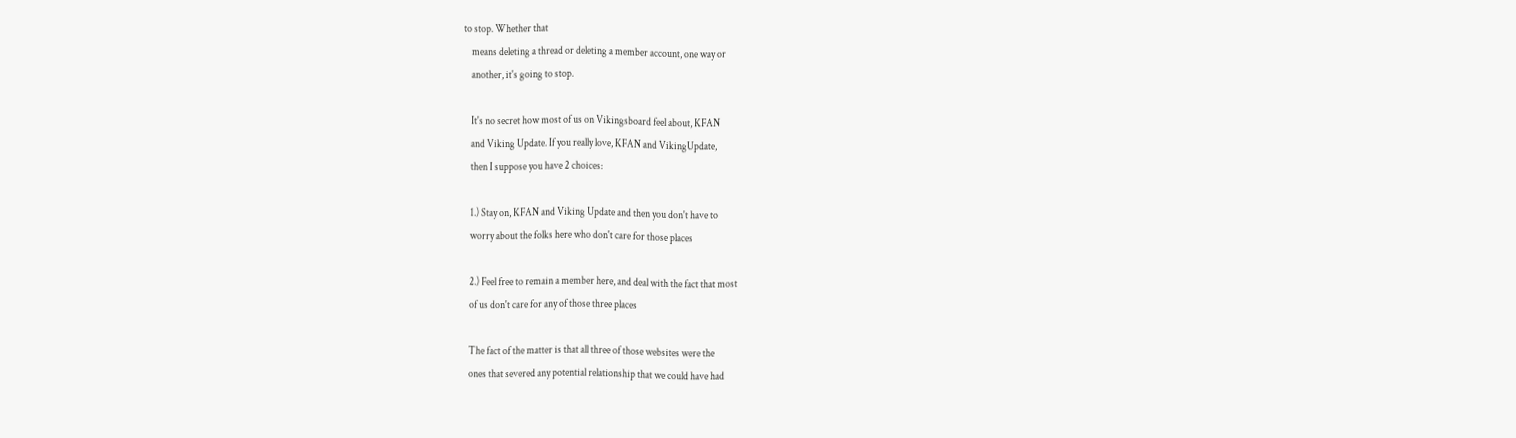to stop. Whether that
    means deleting a thread or deleting a member account, one way or
    another, it's going to stop.

    It's no secret how most of us on Vikingsboard feel about, KFAN
    and Viking Update. If you really love, KFAN and VikingUpdate,
    then I suppose you have 2 choices:

    1.) Stay on, KFAN and Viking Update and then you don't have to
    worry about the folks here who don't care for those places

    2.) Feel free to remain a member here, and deal with the fact that most
    of us don't care for any of those three places

    The fact of the matter is that all three of those websites were the
    ones that severed any potential relationship that we could have had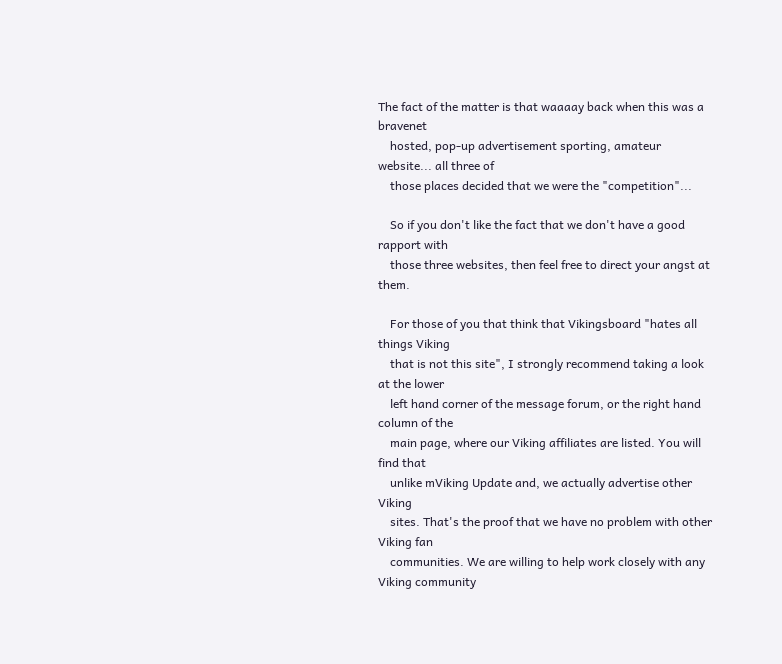The fact of the matter is that waaaay back when this was a bravenet
    hosted, pop-up advertisement sporting, amateur website... all three of
    those places decided that we were the "competition"...

    So if you don't like the fact that we don't have a good rapport with
    those three websites, then feel free to direct your angst at them.

    For those of you that think that Vikingsboard "hates all things Viking
    that is not this site", I strongly recommend taking a look at the lower
    left hand corner of the message forum, or the right hand column of the
    main page, where our Viking affiliates are listed. You will find that
    unlike mViking Update and, we actually advertise other Viking
    sites. That's the proof that we have no problem with other Viking fan
    communities. We are willing to help work closely with any Viking community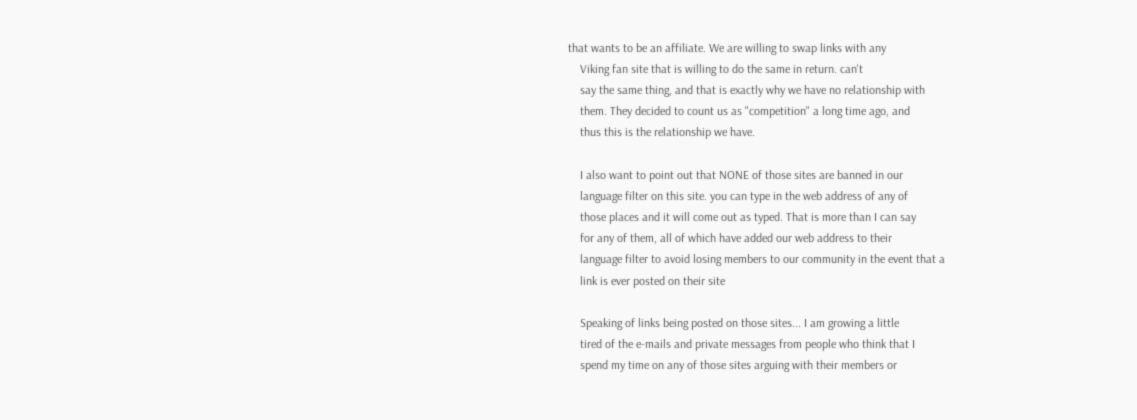that wants to be an affiliate. We are willing to swap links with any
    Viking fan site that is willing to do the same in return. can't
    say the same thing, and that is exactly why we have no relationship with
    them. They decided to count us as "competition" a long time ago, and
    thus this is the relationship we have.

    I also want to point out that NONE of those sites are banned in our
    language filter on this site. you can type in the web address of any of
    those places and it will come out as typed. That is more than I can say
    for any of them, all of which have added our web address to their
    language filter to avoid losing members to our community in the event that a
    link is ever posted on their site

    Speaking of links being posted on those sites... I am growing a little
    tired of the e-mails and private messages from people who think that I
    spend my time on any of those sites arguing with their members or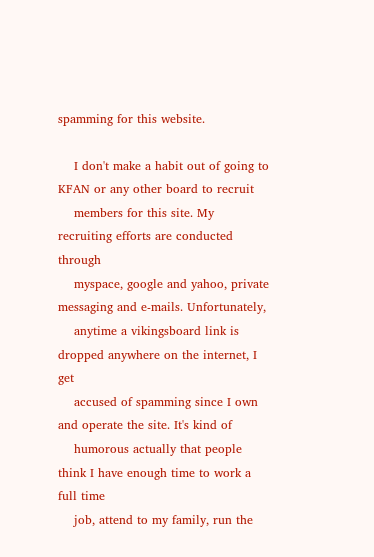spamming for this website.

    I don't make a habit out of going to KFAN or any other board to recruit
    members for this site. My recruiting efforts are conducted through
    myspace, google and yahoo, private messaging and e-mails. Unfortunately,
    anytime a vikingsboard link is dropped anywhere on the internet, I get
    accused of spamming since I own and operate the site. It's kind of
    humorous actually that people think I have enough time to work a full time
    job, attend to my family, run the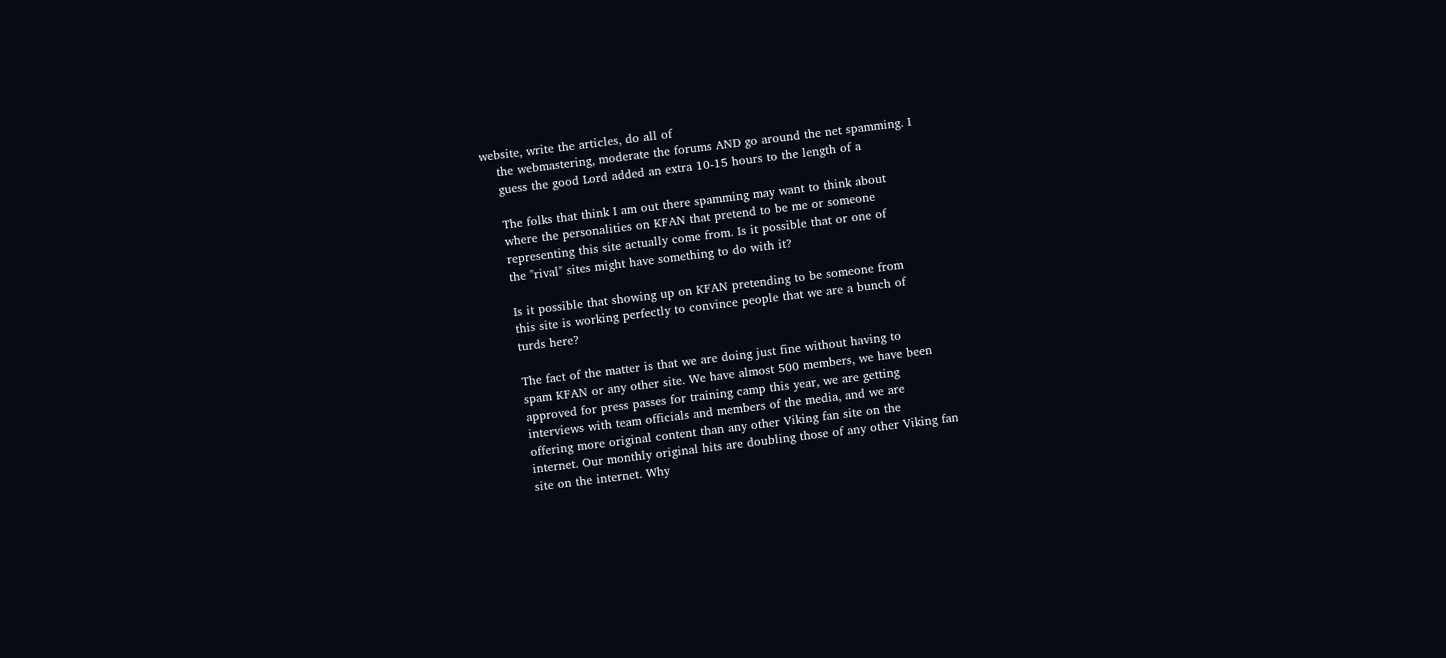website, write the articles, do all of
    the webmastering, moderate the forums AND go around the net spamming. I
    guess the good Lord added an extra 10-15 hours to the length of a

    The folks that think I am out there spamming may want to think about
    where the personalities on KFAN that pretend to be me or someone
    representing this site actually come from. Is it possible that or one of
    the "rival" sites might have something to do with it?

    Is it possible that showing up on KFAN pretending to be someone from
    this site is working perfectly to convince people that we are a bunch of
    turds here?

    The fact of the matter is that we are doing just fine without having to
    spam KFAN or any other site. We have almost 500 members, we have been
    approved for press passes for training camp this year, we are getting
    interviews with team officials and members of the media, and we are
    offering more original content than any other Viking fan site on the
    internet. Our monthly original hits are doubling those of any other Viking fan
    site on the internet. Why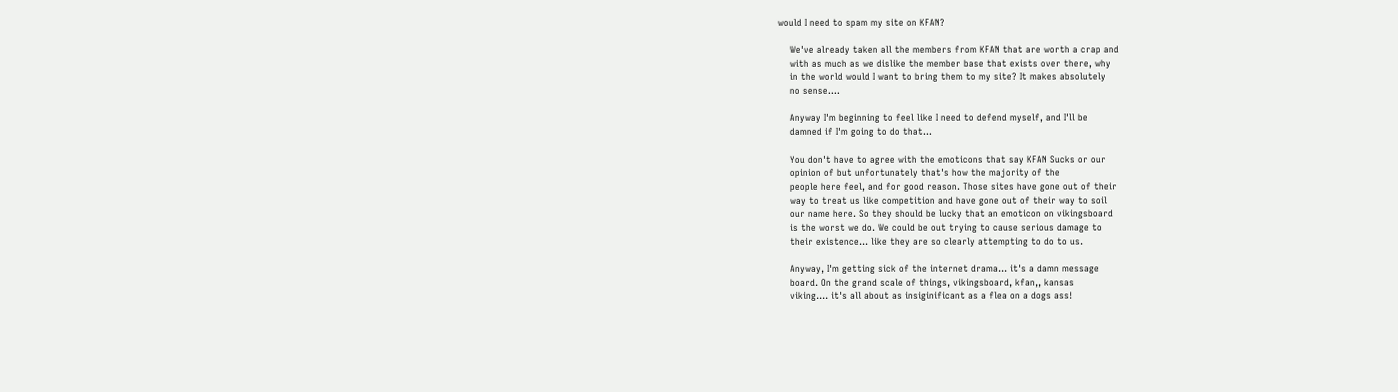would I need to spam my site on KFAN?

    We've already taken all the members from KFAN that are worth a crap and
    with as much as we dislike the member base that exists over there, why
    in the world would I want to bring them to my site? It makes absolutely
    no sense....

    Anyway I'm beginning to feel like I need to defend myself, and I'll be
    damned if I'm going to do that...

    You don't have to agree with the emoticons that say KFAN Sucks or our
    opinion of but unfortunately that's how the majority of the
    people here feel, and for good reason. Those sites have gone out of their
    way to treat us like competition and have gone out of their way to soil
    our name here. So they should be lucky that an emoticon on vikingsboard
    is the worst we do. We could be out trying to cause serious damage to
    their existence... like they are so clearly attempting to do to us.

    Anyway, I'm getting sick of the internet drama... it's a damn message
    board. On the grand scale of things, vikingsboard, kfan,, kansas
    viking.... it's all about as insiginificant as a flea on a dogs ass!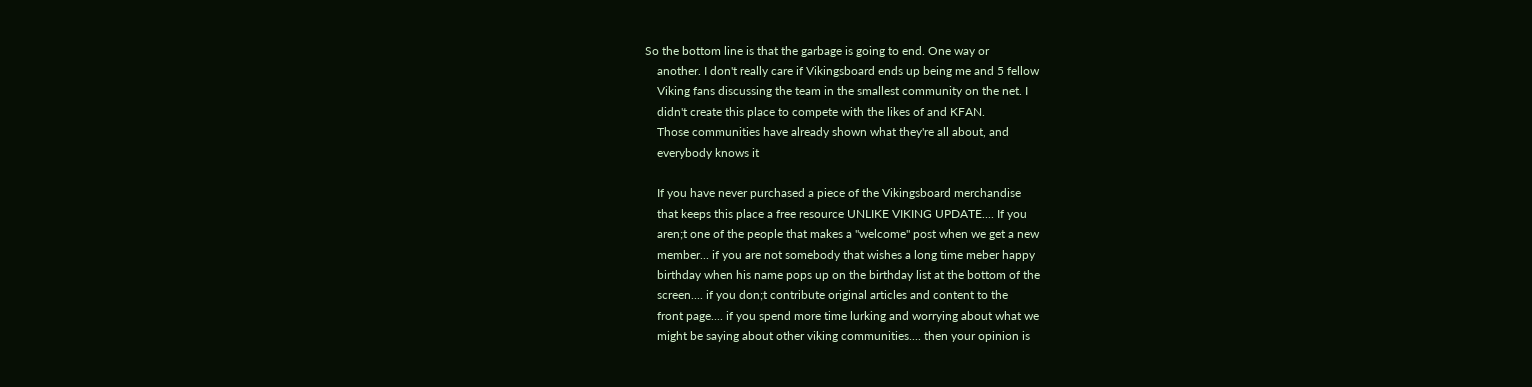So the bottom line is that the garbage is going to end. One way or
    another. I don't really care if Vikingsboard ends up being me and 5 fellow
    Viking fans discussing the team in the smallest community on the net. I
    didn't create this place to compete with the likes of and KFAN.
    Those communities have already shown what they're all about, and
    everybody knows it

    If you have never purchased a piece of the Vikingsboard merchandise
    that keeps this place a free resource UNLIKE VIKING UPDATE.... If you
    aren;t one of the people that makes a "welcome" post when we get a new
    member... if you are not somebody that wishes a long time meber happy
    birthday when his name pops up on the birthday list at the bottom of the
    screen.... if you don;t contribute original articles and content to the
    front page.... if you spend more time lurking and worrying about what we
    might be saying about other viking communities.... then your opinion is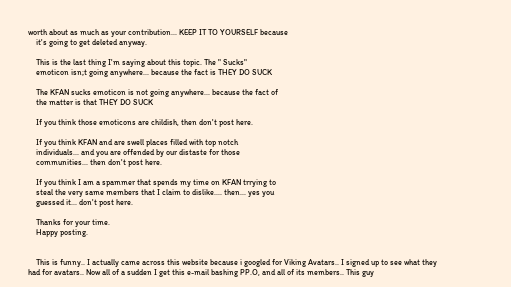worth about as much as your contribution... KEEP IT TO YOURSELF because
    it's going to get deleted anyway.

    This is the last thing I'm saying about this topic. The " Sucks"
    emoticon isn;t going anywhere... because the fact is THEY DO SUCK

    The KFAN sucks emoticon is not going anywhere... because the fact of
    the matter is that THEY DO SUCK

    If you think those emoticons are childish, then don't post here.

    If you think KFAN and are swell places filled with top notch
    individuals... and you are offended by our distaste for those
    communities... then don't post here.

    If you think I am a spammer that spends my time on KFAN trrying to
    steal the very same members that I claim to dislike.... then... yes you
    guessed it... don't post here.

    Thanks for your time.
    Happy posting.


    This is funny.. I actually came across this website because i googled for Viking Avatars.. I signed up to see what they had for avatars.. Now all of a sudden I get this e-mail bashing PP.O, and all of its members.. This guy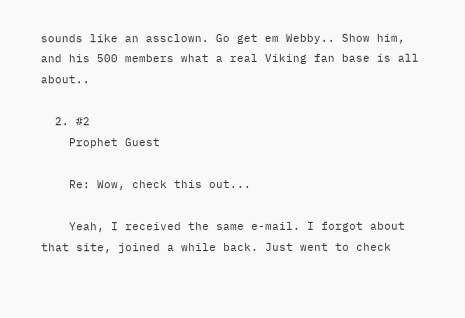sounds like an assclown. Go get em Webby.. Show him, and his 500 members what a real Viking fan base is all about..

  2. #2
    Prophet Guest

    Re: Wow, check this out...

    Yeah, I received the same e-mail. I forgot about that site, joined a while back. Just went to check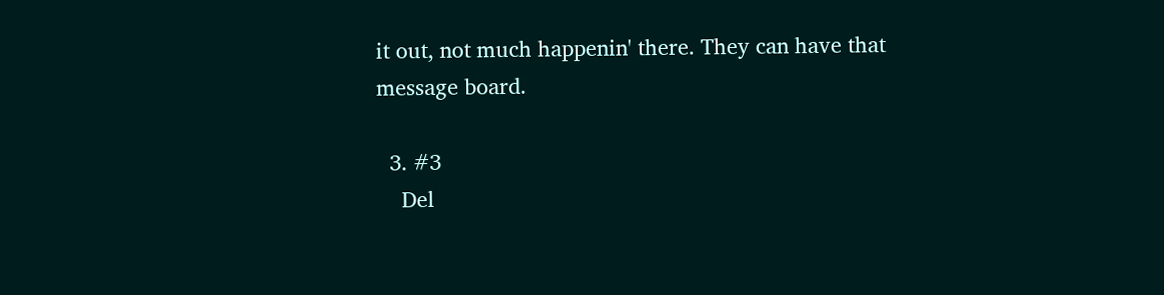it out, not much happenin' there. They can have that message board.

  3. #3
    Del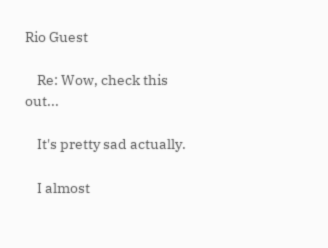Rio Guest

    Re: Wow, check this out...

    It's pretty sad actually.

    I almost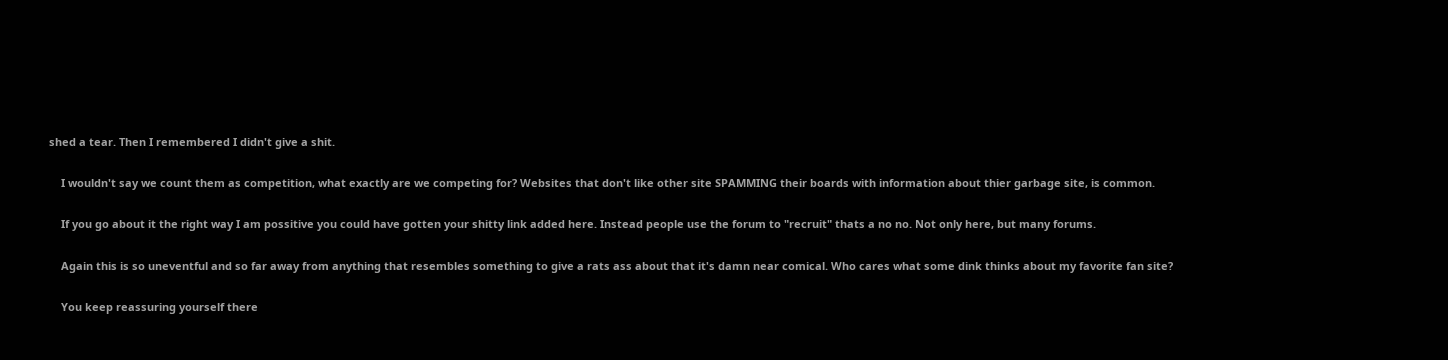shed a tear. Then I remembered I didn't give a shit.

    I wouldn't say we count them as competition, what exactly are we competing for? Websites that don't like other site SPAMMING their boards with information about thier garbage site, is common.

    If you go about it the right way I am possitive you could have gotten your shitty link added here. Instead people use the forum to "recruit" thats a no no. Not only here, but many forums.

    Again this is so uneventful and so far away from anything that resembles something to give a rats ass about that it's damn near comical. Who cares what some dink thinks about my favorite fan site?

    You keep reassuring yourself there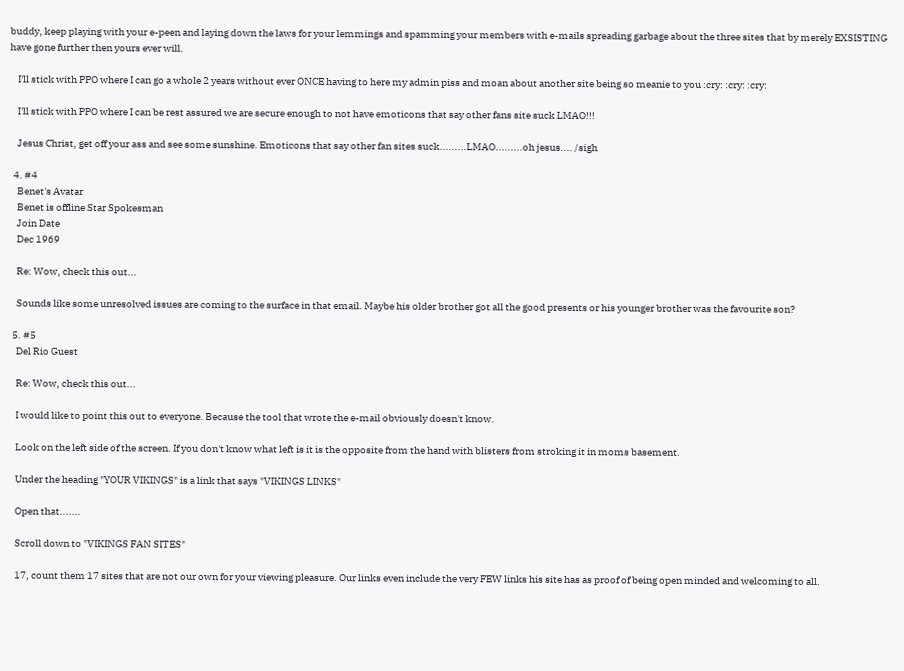buddy, keep playing with your e-peen and laying down the laws for your lemmings and spamming your members with e-mails spreading garbage about the three sites that by merely EXSISTING have gone further then yours ever will.

    I'll stick with PPO where I can go a whole 2 years without ever ONCE having to here my admin piss and moan about another site being so meanie to you :cry: :cry: :cry:

    I'll stick with PPO where I can be rest assured we are secure enough to not have emoticons that say other fans site suck LMAO!!!

    Jesus Christ, get off your ass and see some sunshine. Emoticons that say other fan sites suck.........LMAO.........oh jesus.... /sigh

  4. #4
    Benet's Avatar
    Benet is offline Star Spokesman
    Join Date
    Dec 1969

    Re: Wow, check this out...

    Sounds like some unresolved issues are coming to the surface in that email. Maybe his older brother got all the good presents or his younger brother was the favourite son?

  5. #5
    Del Rio Guest

    Re: Wow, check this out...

    I would like to point this out to everyone. Because the tool that wrote the e-mail obviously doesn't know.

    Look on the left side of the screen. If you don't know what left is it is the opposite from the hand with blisters from stroking it in moms basement.

    Under the heading "YOUR VIKINGS" is a link that says "VIKINGS LINKS"

    Open that.......

    Scroll down to "VIKINGS FAN SITES"

    17, count them 17 sites that are not our own for your viewing pleasure. Our links even include the very FEW links his site has as proof of being open minded and welcoming to all.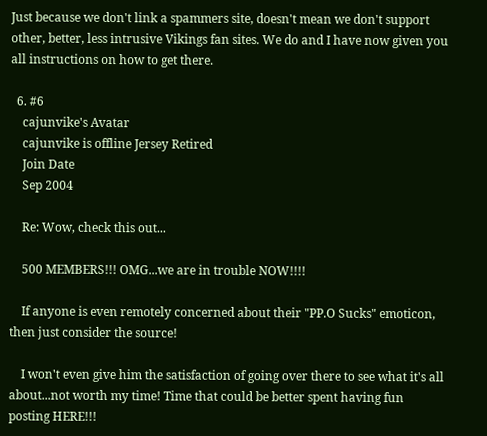Just because we don't link a spammers site, doesn't mean we don't support other, better, less intrusive Vikings fan sites. We do and I have now given you all instructions on how to get there.

  6. #6
    cajunvike's Avatar
    cajunvike is offline Jersey Retired
    Join Date
    Sep 2004

    Re: Wow, check this out...

    500 MEMBERS!!! OMG...we are in trouble NOW!!!!

    If anyone is even remotely concerned about their "PP.O Sucks" emoticon, then just consider the source!

    I won't even give him the satisfaction of going over there to see what it's all about...not worth my time! Time that could be better spent having fun posting HERE!!!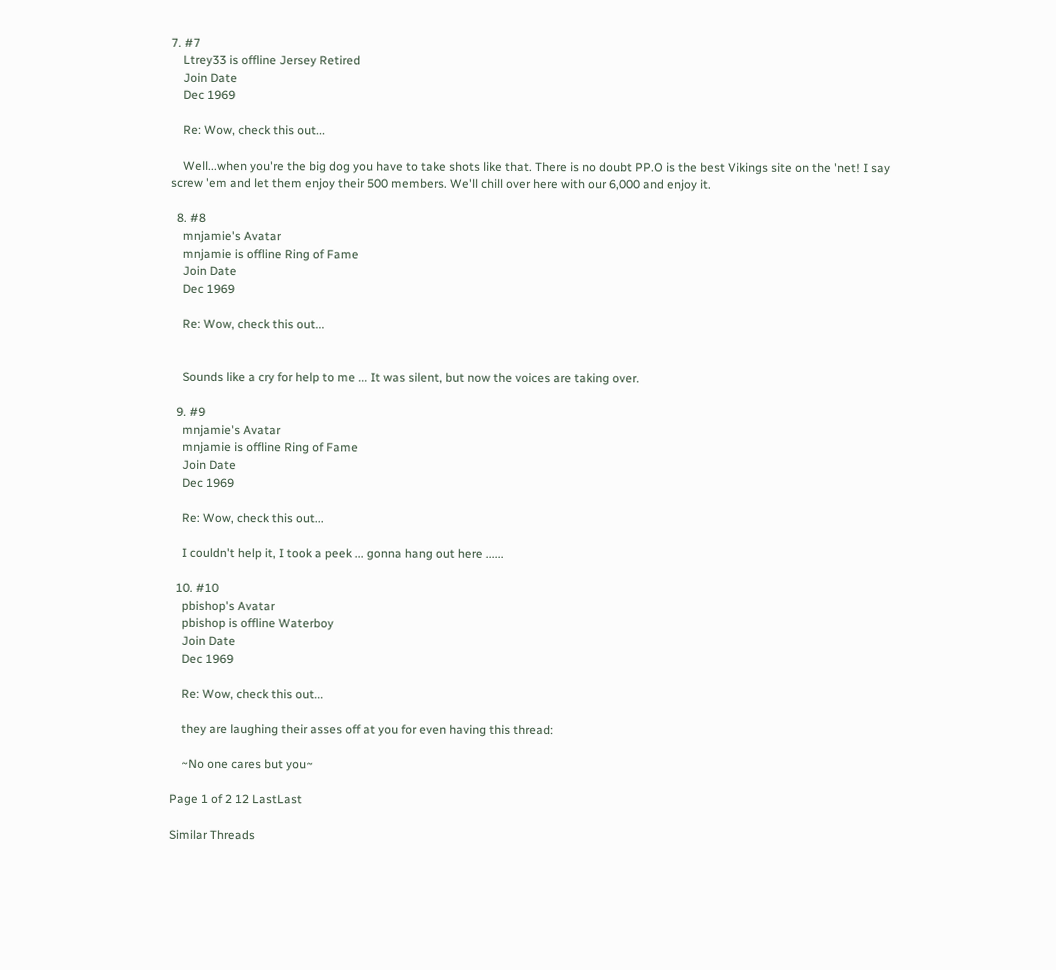7. #7
    Ltrey33 is offline Jersey Retired
    Join Date
    Dec 1969

    Re: Wow, check this out...

    Well...when you're the big dog you have to take shots like that. There is no doubt PP.O is the best Vikings site on the 'net! I say screw 'em and let them enjoy their 500 members. We'll chill over here with our 6,000 and enjoy it.

  8. #8
    mnjamie's Avatar
    mnjamie is offline Ring of Fame
    Join Date
    Dec 1969

    Re: Wow, check this out...


    Sounds like a cry for help to me ... It was silent, but now the voices are taking over.

  9. #9
    mnjamie's Avatar
    mnjamie is offline Ring of Fame
    Join Date
    Dec 1969

    Re: Wow, check this out...

    I couldn't help it, I took a peek ... gonna hang out here ......

  10. #10
    pbishop's Avatar
    pbishop is offline Waterboy
    Join Date
    Dec 1969

    Re: Wow, check this out...

    they are laughing their asses off at you for even having this thread:

    ~No one cares but you~

Page 1 of 2 12 LastLast

Similar Threads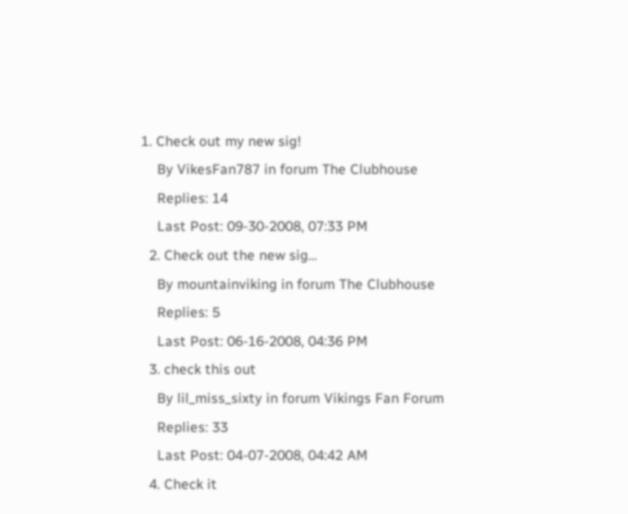1. Check out my new sig!
    By VikesFan787 in forum The Clubhouse
    Replies: 14
    Last Post: 09-30-2008, 07:33 PM
  2. Check out the new sig...
    By mountainviking in forum The Clubhouse
    Replies: 5
    Last Post: 06-16-2008, 04:36 PM
  3. check this out
    By lil_miss_sixty in forum Vikings Fan Forum
    Replies: 33
    Last Post: 04-07-2008, 04:42 AM
  4. Check it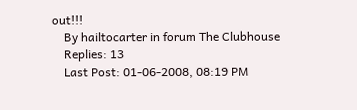out!!!
    By hailtocarter in forum The Clubhouse
    Replies: 13
    Last Post: 01-06-2008, 08:19 PM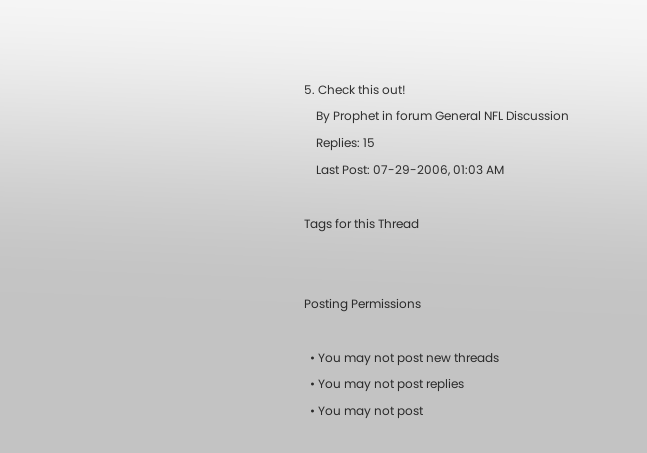5. Check this out!
    By Prophet in forum General NFL Discussion
    Replies: 15
    Last Post: 07-29-2006, 01:03 AM

Tags for this Thread


Posting Permissions

  • You may not post new threads
  • You may not post replies
  • You may not post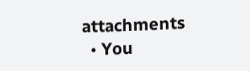attachments
  • You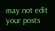may not edit your posts